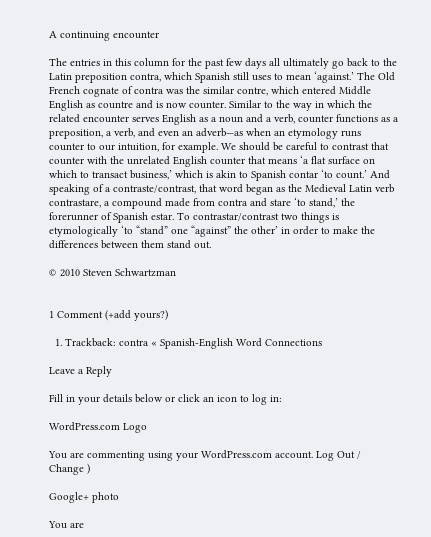A continuing encounter

The entries in this column for the past few days all ultimately go back to the Latin preposition contra, which Spanish still uses to mean ‘against.’ The Old French cognate of contra was the similar contre, which entered Middle English as countre and is now counter. Similar to the way in which the related encounter serves English as a noun and a verb, counter functions as a preposition, a verb, and even an adverb—as when an etymology runs counter to our intuition, for example. We should be careful to contrast that counter with the unrelated English counter that means ‘a flat surface on which to transact business,’ which is akin to Spanish contar ‘to count.’ And speaking of a contraste/contrast, that word began as the Medieval Latin verb contrastare, a compound made from contra and stare ‘to stand,’ the forerunner of Spanish estar. To contrastar/contrast two things is etymologically ‘to “stand” one “against” the other’ in order to make the differences between them stand out.

© 2010 Steven Schwartzman


1 Comment (+add yours?)

  1. Trackback: contra « Spanish-English Word Connections

Leave a Reply

Fill in your details below or click an icon to log in:

WordPress.com Logo

You are commenting using your WordPress.com account. Log Out /  Change )

Google+ photo

You are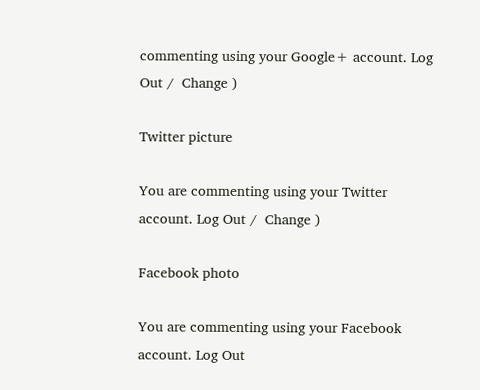commenting using your Google+ account. Log Out /  Change )

Twitter picture

You are commenting using your Twitter account. Log Out /  Change )

Facebook photo

You are commenting using your Facebook account. Log Out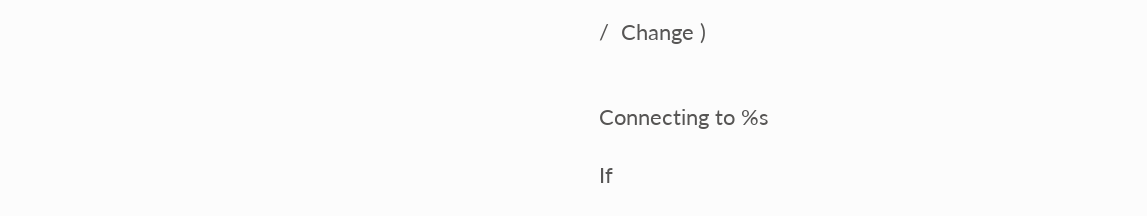/  Change )


Connecting to %s

If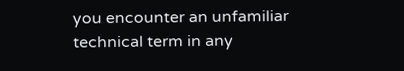you encounter an unfamiliar technical term in any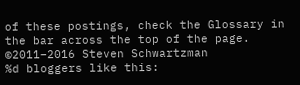of these postings, check the Glossary in the bar across the top of the page.
©2011–2016 Steven Schwartzman
%d bloggers like this: